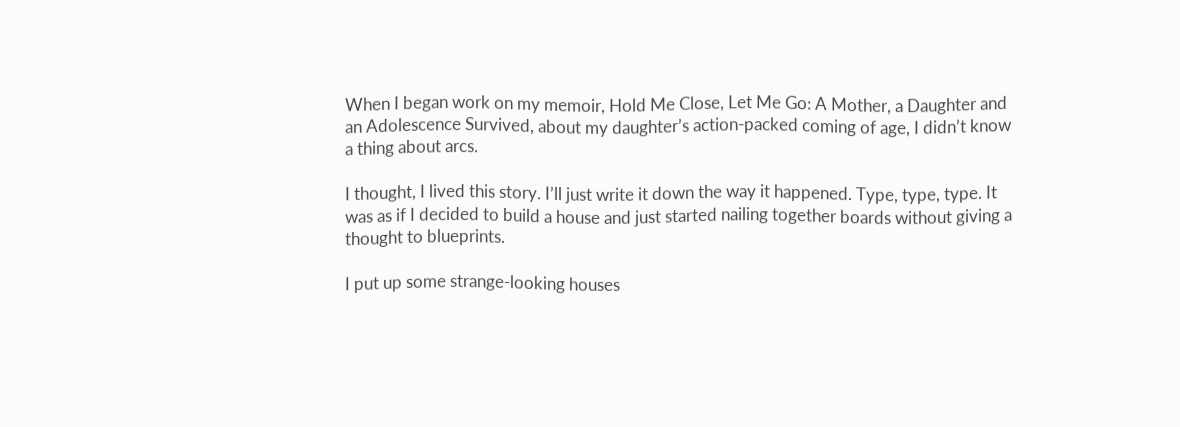When I began work on my memoir, Hold Me Close, Let Me Go: A Mother, a Daughter and an Adolescence Survived, about my daughter’s action-packed coming of age, I didn’t know a thing about arcs.

I thought, I lived this story. I’ll just write it down the way it happened. Type, type, type. It was as if I decided to build a house and just started nailing together boards without giving a thought to blueprints.

I put up some strange-looking houses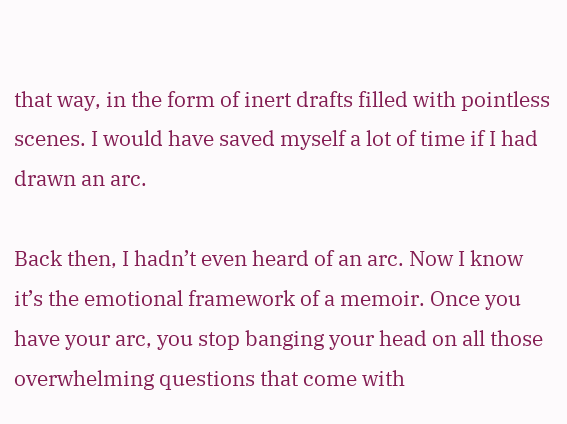that way, in the form of inert drafts filled with pointless scenes. I would have saved myself a lot of time if I had drawn an arc.

Back then, I hadn’t even heard of an arc. Now I know it’s the emotional framework of a memoir. Once you have your arc, you stop banging your head on all those overwhelming questions that come with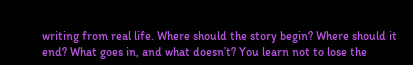writing from real life. Where should the story begin? Where should it end? What goes in, and what doesn’t? You learn not to lose the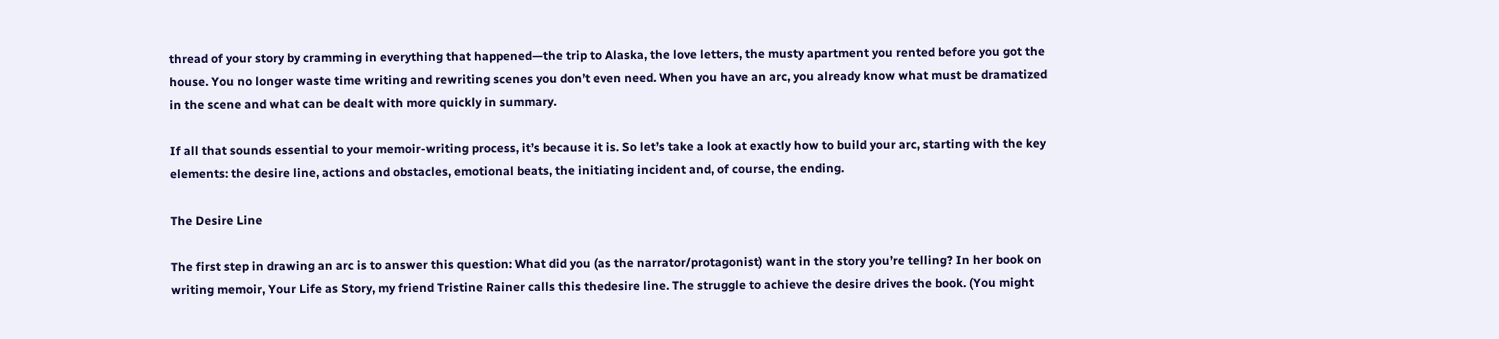thread of your story by cramming in everything that happened—the trip to Alaska, the love letters, the musty apartment you rented before you got the house. You no longer waste time writing and rewriting scenes you don’t even need. When you have an arc, you already know what must be dramatized in the scene and what can be dealt with more quickly in summary.

If all that sounds essential to your memoir-writing process, it’s because it is. So let’s take a look at exactly how to build your arc, starting with the key elements: the desire line, actions and obstacles, emotional beats, the initiating incident and, of course, the ending.

The Desire Line

The first step in drawing an arc is to answer this question: What did you (as the narrator/protagonist) want in the story you’re telling? In her book on writing memoir, Your Life as Story, my friend Tristine Rainer calls this thedesire line. The struggle to achieve the desire drives the book. (You might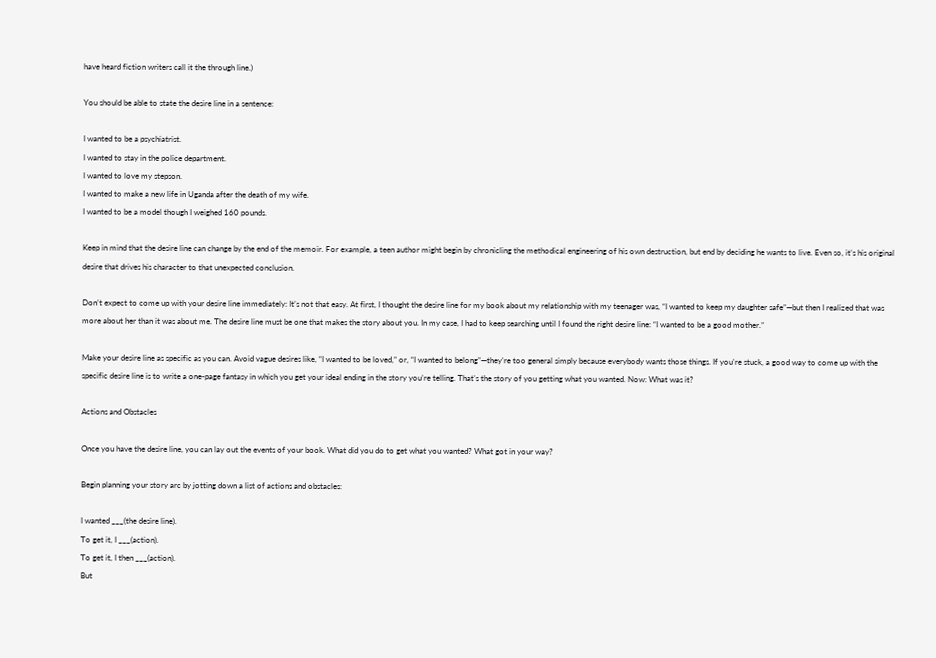have heard fiction writers call it the through line.)

You should be able to state the desire line in a sentence:

I wanted to be a psychiatrist.
I wanted to stay in the police department.
I wanted to love my stepson.
I wanted to make a new life in Uganda after the death of my wife.
I wanted to be a model though I weighed 160 pounds.

Keep in mind that the desire line can change by the end of the memoir. For example, a teen author might begin by chronicling the methodical engineering of his own destruction, but end by deciding he wants to live. Even so, it’s his original desire that drives his character to that unexpected conclusion.

Don’t expect to come up with your desire line immediately: It’s not that easy. At first, I thought the desire line for my book about my relationship with my teenager was, “I wanted to keep my daughter safe”—but then I realized that was more about her than it was about me. The desire line must be one that makes the story about you. In my case, I had to keep searching until I found the right desire line: “I wanted to be a good mother.”

Make your desire line as specific as you can. Avoid vague desires like, “I wanted to be loved,” or, “I wanted to belong”—they’re too general simply because everybody wants those things. If you’re stuck, a good way to come up with the specific desire line is to write a one-page fantasy in which you get your ideal ending in the story you’re telling. That’s the story of you getting what you wanted. Now: What was it?

Actions and Obstacles

Once you have the desire line, you can lay out the events of your book. What did you do to get what you wanted? What got in your way?

Begin planning your story arc by jotting down a list of actions and obstacles:

I wanted ___(the desire line).
To get it, I ___(action).
To get it, I then ___(action).
But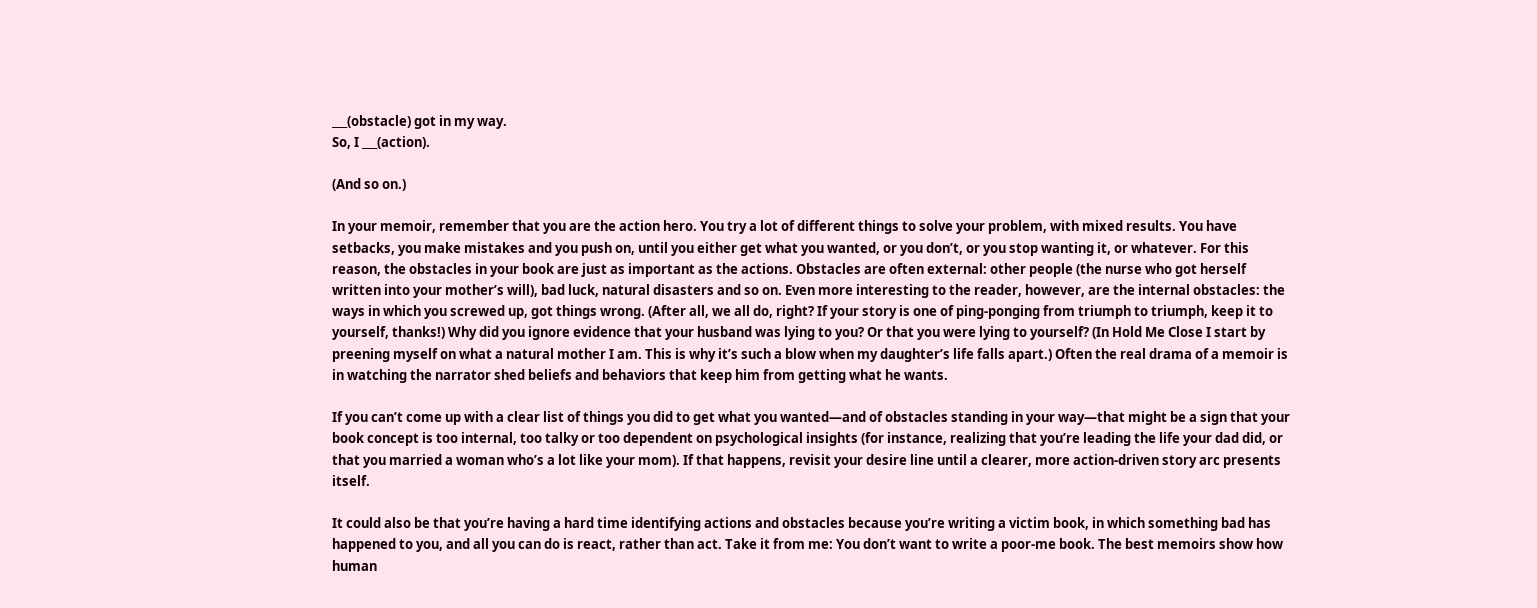___(obstacle) got in my way.
So, I ___(action).

(And so on.)

In your memoir, remember that you are the action hero. You try a lot of different things to solve your problem, with mixed results. You have setbacks, you make mistakes and you push on, until you either get what you wanted, or you don’t, or you stop wanting it, or whatever. For this reason, the obstacles in your book are just as important as the actions. Obstacles are often external: other people (the nurse who got herself written into your mother’s will), bad luck, natural disasters and so on. Even more interesting to the reader, however, are the internal obstacles: the ways in which you screwed up, got things wrong. (After all, we all do, right? If your story is one of ping-ponging from triumph to triumph, keep it to yourself, thanks!) Why did you ignore evidence that your husband was lying to you? Or that you were lying to yourself? (In Hold Me Close I start by preening myself on what a natural mother I am. This is why it’s such a blow when my daughter’s life falls apart.) Often the real drama of a memoir is in watching the narrator shed beliefs and behaviors that keep him from getting what he wants.

If you can’t come up with a clear list of things you did to get what you wanted—and of obstacles standing in your way—that might be a sign that your book concept is too internal, too talky or too dependent on psychological insights (for instance, realizing that you’re leading the life your dad did, or that you married a woman who’s a lot like your mom). If that happens, revisit your desire line until a clearer, more action-driven story arc presents itself.

It could also be that you’re having a hard time identifying actions and obstacles because you’re writing a victim book, in which something bad has happened to you, and all you can do is react, rather than act. Take it from me: You don’t want to write a poor-me book. The best memoirs show how human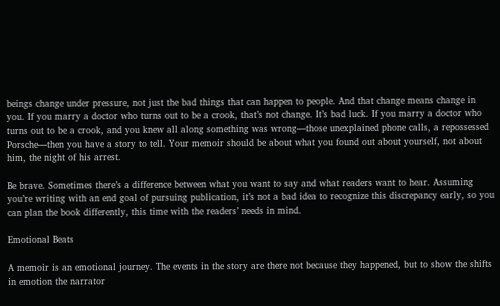beings change under pressure, not just the bad things that can happen to people. And that change means change in you. If you marry a doctor who turns out to be a crook, that’s not change. It’s bad luck. If you marry a doctor who turns out to be a crook, and you knew all along something was wrong—those unexplained phone calls, a repossessed Porsche—then you have a story to tell. Your memoir should be about what you found out about yourself, not about him, the night of his arrest.

Be brave. Sometimes there’s a difference between what you want to say and what readers want to hear. Assuming you’re writing with an end goal of pursuing publication, it’s not a bad idea to recognize this discrepancy early, so you can plan the book differently, this time with the readers’ needs in mind.

Emotional Beats

A memoir is an emotional journey. The events in the story are there not because they happened, but to show the shifts in emotion the narrator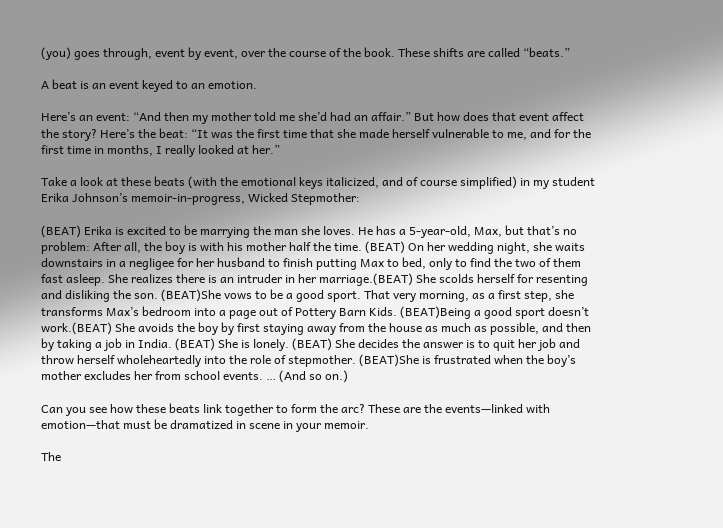(you) goes through, event by event, over the course of the book. These shifts are called “beats.”

A beat is an event keyed to an emotion.

Here’s an event: “And then my mother told me she’d had an affair.” But how does that event affect the story? Here’s the beat: “It was the first time that she made herself vulnerable to me, and for the first time in months, I really looked at her.”

Take a look at these beats (with the emotional keys italicized, and of course simplified) in my student Erika Johnson’s memoir-in-progress, Wicked Stepmother:

(BEAT) Erika is excited to be marrying the man she loves. He has a 5-year-old, Max, but that’s no problem: After all, the boy is with his mother half the time. (BEAT) On her wedding night, she waits downstairs in a negligee for her husband to finish putting Max to bed, only to find the two of them fast asleep. She realizes there is an intruder in her marriage.(BEAT) She scolds herself for resenting and disliking the son. (BEAT)She vows to be a good sport. That very morning, as a first step, she transforms Max’s bedroom into a page out of Pottery Barn Kids. (BEAT)Being a good sport doesn’t work.(BEAT) She avoids the boy by first staying away from the house as much as possible, and then by taking a job in India. (BEAT) She is lonely. (BEAT) She decides the answer is to quit her job and throw herself wholeheartedly into the role of stepmother. (BEAT)She is frustrated when the boy’s mother excludes her from school events. … (And so on.)

Can you see how these beats link together to form the arc? These are the events—linked with emotion—that must be dramatized in scene in your memoir.

The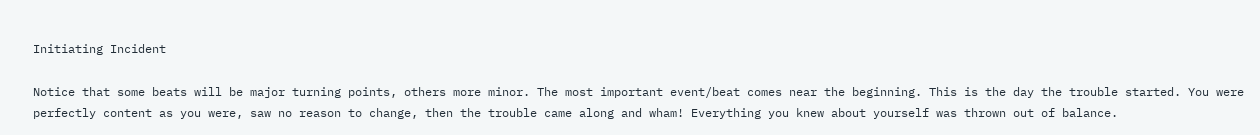Initiating Incident

Notice that some beats will be major turning points, others more minor. The most important event/beat comes near the beginning. This is the day the trouble started. You were perfectly content as you were, saw no reason to change, then the trouble came along and wham! Everything you knew about yourself was thrown out of balance.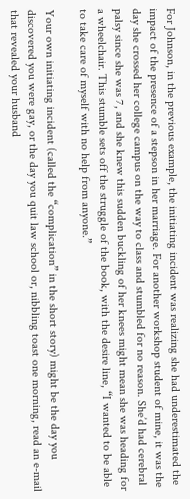For Johnson, in the previous example, the initiating incident was realizing she had underestimated the impact of the presence of a stepson in her marriage. For another workshop student of mine, it was the day she crossed her college campus on the way to class and stumbled for no reason. She’d had cerebral palsy since she was 7, and she knew this sudden buckling of her knees might mean she was heading for a wheelchair. This stumble sets off the struggle of the book, with the desire line, “I wanted to be able to take care of myself with no help from anyone.”

Your own initiating incident (called the “complication” in the short story) might be the day you discovered you were gay, or the day you quit law school or, nibbling toast one morning, read an e-mail that revealed your husband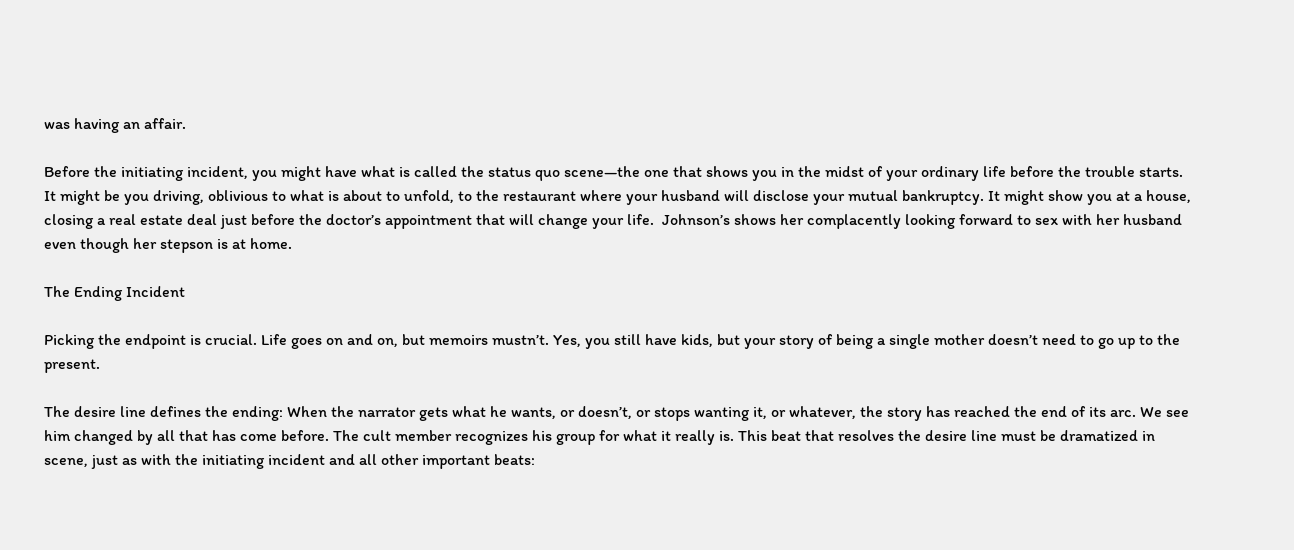was having an affair.

Before the initiating incident, you might have what is called the status quo scene—the one that shows you in the midst of your ordinary life before the trouble starts. It might be you driving, oblivious to what is about to unfold, to the restaurant where your husband will disclose your mutual bankruptcy. It might show you at a house, closing a real estate deal just before the doctor’s appointment that will change your life.  Johnson’s shows her complacently looking forward to sex with her husband even though her stepson is at home.

The Ending Incident

Picking the endpoint is crucial. Life goes on and on, but memoirs mustn’t. Yes, you still have kids, but your story of being a single mother doesn’t need to go up to the present.

The desire line defines the ending: When the narrator gets what he wants, or doesn’t, or stops wanting it, or whatever, the story has reached the end of its arc. We see him changed by all that has come before. The cult member recognizes his group for what it really is. This beat that resolves the desire line must be dramatized in scene, just as with the initiating incident and all other important beats: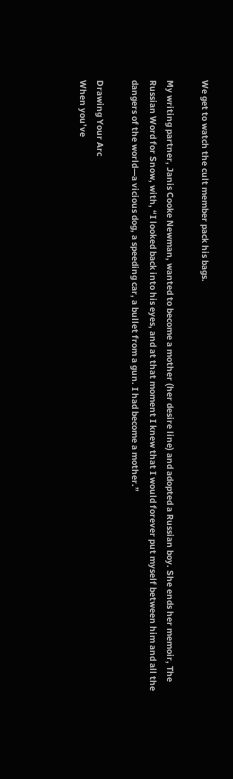We get to watch the cult member pack his bags.

My writing partner, Janis Cooke Newman, wanted to become a mother (her desire line) and adopted a Russian boy. She ends her memoir, The Russian Word for Snow, with, “I looked back into his eyes, and at that moment I knew that I would forever put myself between him and all the dangers of the world—a vicious dog, a speeding car, a bullet from a gun. I had become a mother.”

Drawing Your Arc
When you’ve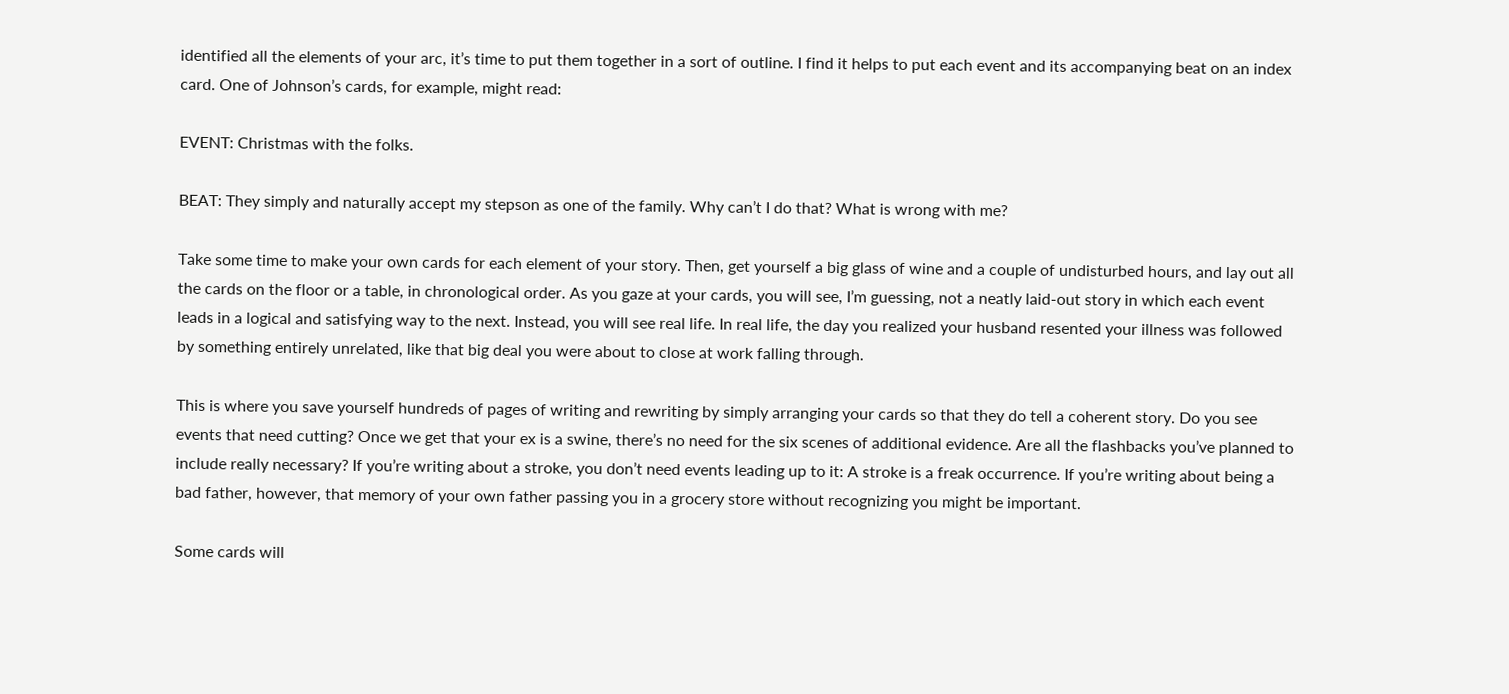identified all the elements of your arc, it’s time to put them together in a sort of outline. I find it helps to put each event and its accompanying beat on an index card. One of Johnson’s cards, for example, might read:

EVENT: Christmas with the folks.

BEAT: They simply and naturally accept my stepson as one of the family. Why can’t I do that? What is wrong with me?

Take some time to make your own cards for each element of your story. Then, get yourself a big glass of wine and a couple of undisturbed hours, and lay out all the cards on the floor or a table, in chronological order. As you gaze at your cards, you will see, I’m guessing, not a neatly laid-out story in which each event leads in a logical and satisfying way to the next. Instead, you will see real life. In real life, the day you realized your husband resented your illness was followed by something entirely unrelated, like that big deal you were about to close at work falling through.

This is where you save yourself hundreds of pages of writing and rewriting by simply arranging your cards so that they do tell a coherent story. Do you see events that need cutting? Once we get that your ex is a swine, there’s no need for the six scenes of additional evidence. Are all the flashbacks you’ve planned to include really necessary? If you’re writing about a stroke, you don’t need events leading up to it: A stroke is a freak occurrence. If you’re writing about being a bad father, however, that memory of your own father passing you in a grocery store without recognizing you might be important.

Some cards will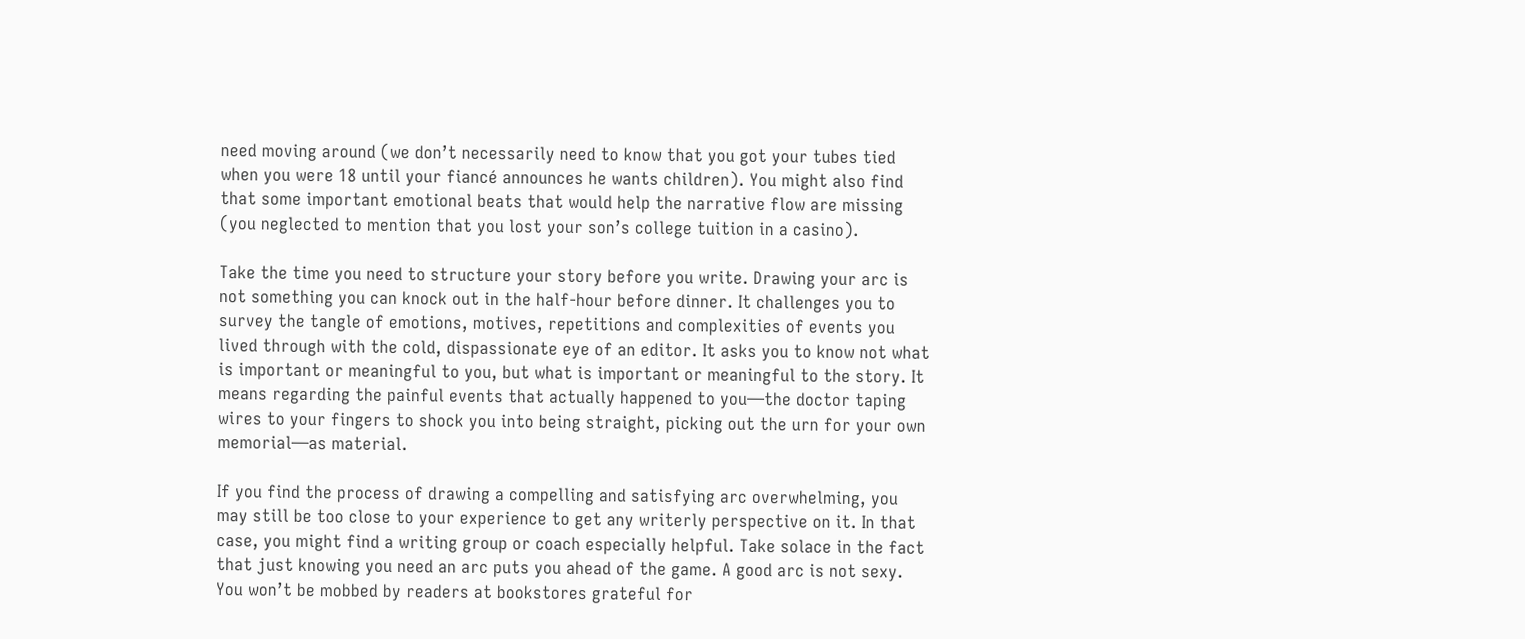need moving around (we don’t necessarily need to know that you got your tubes tied when you were 18 until your fiancé announces he wants children). You might also find that some important emotional beats that would help the narrative flow are missing (you neglected to mention that you lost your son’s college tuition in a casino).

Take the time you need to structure your story before you write. Drawing your arc is not something you can knock out in the half-hour before dinner. It challenges you to survey the tangle of emotions, motives, repetitions and complexities of events you lived through with the cold, dispassionate eye of an editor. It asks you to know not what is important or meaningful to you, but what is important or meaningful to the story. It means regarding the painful events that actually happened to you—the doctor taping wires to your fingers to shock you into being straight, picking out the urn for your own memorial—as material.

If you find the process of drawing a compelling and satisfying arc overwhelming, you may still be too close to your experience to get any writerly perspective on it. In that case, you might find a writing group or coach especially helpful. Take solace in the fact that just knowing you need an arc puts you ahead of the game. A good arc is not sexy. You won’t be mobbed by readers at bookstores grateful for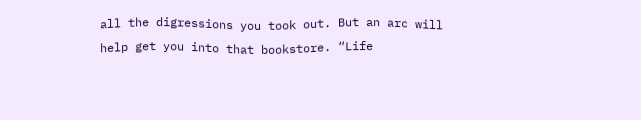all the digressions you took out. But an arc will help get you into that bookstore. “Life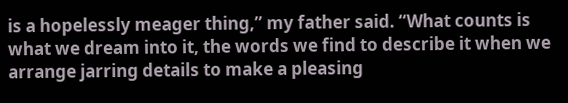is a hopelessly meager thing,” my father said. “What counts is what we dream into it, the words we find to describe it when we arrange jarring details to make a pleasing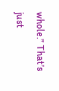whole.” That’s just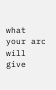what your arc will give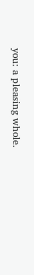you: a pleasing whole.